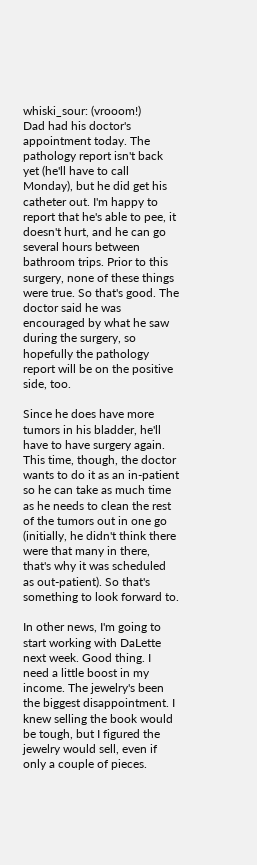whiski_sour: (vrooom!)
Dad had his doctor's appointment today. The pathology report isn't back yet (he'll have to call Monday), but he did get his catheter out. I'm happy to report that he's able to pee, it doesn't hurt, and he can go several hours between bathroom trips. Prior to this surgery, none of these things were true. So that's good. The doctor said he was encouraged by what he saw during the surgery, so hopefully the pathology report will be on the positive side, too.

Since he does have more tumors in his bladder, he'll have to have surgery again. This time, though, the doctor wants to do it as an in-patient so he can take as much time as he needs to clean the rest of the tumors out in one go (initially, he didn't think there were that many in there, that's why it was scheduled as out-patient). So that's something to look forward to.

In other news, I'm going to start working with DaLette next week. Good thing. I need a little boost in my income. The jewelry's been the biggest disappointment. I knew selling the book would be tough, but I figured the jewelry would sell, even if only a couple of pieces.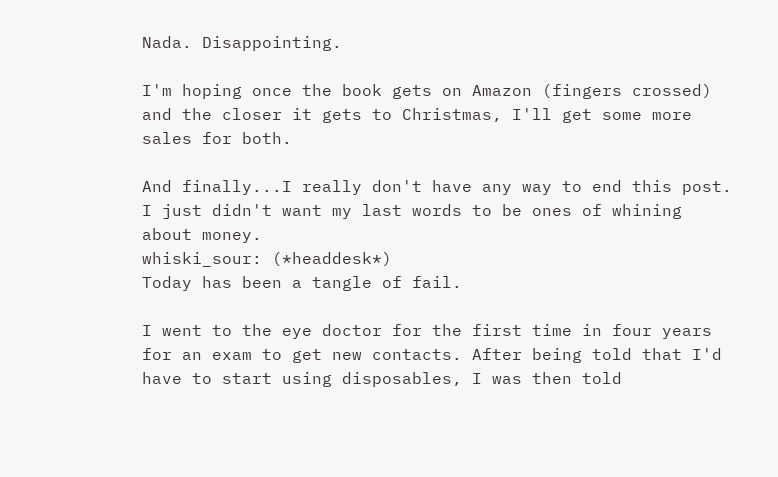Nada. Disappointing.

I'm hoping once the book gets on Amazon (fingers crossed) and the closer it gets to Christmas, I'll get some more sales for both.

And finally...I really don't have any way to end this post. I just didn't want my last words to be ones of whining about money.
whiski_sour: (*headdesk*)
Today has been a tangle of fail.

I went to the eye doctor for the first time in four years for an exam to get new contacts. After being told that I'd have to start using disposables, I was then told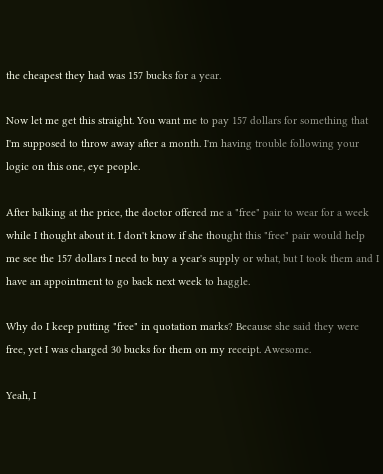the cheapest they had was 157 bucks for a year.

Now let me get this straight. You want me to pay 157 dollars for something that I'm supposed to throw away after a month. I'm having trouble following your logic on this one, eye people.

After balking at the price, the doctor offered me a "free" pair to wear for a week while I thought about it. I don't know if she thought this "free" pair would help me see the 157 dollars I need to buy a year's supply or what, but I took them and I have an appointment to go back next week to haggle.

Why do I keep putting "free" in quotation marks? Because she said they were free, yet I was charged 30 bucks for them on my receipt. Awesome.

Yeah, I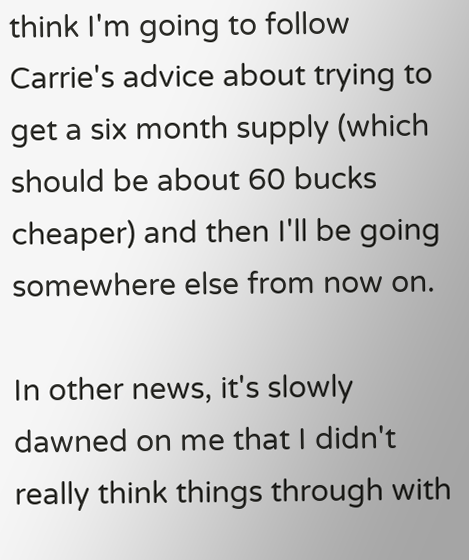think I'm going to follow Carrie's advice about trying to get a six month supply (which should be about 60 bucks cheaper) and then I'll be going somewhere else from now on.

In other news, it's slowly dawned on me that I didn't really think things through with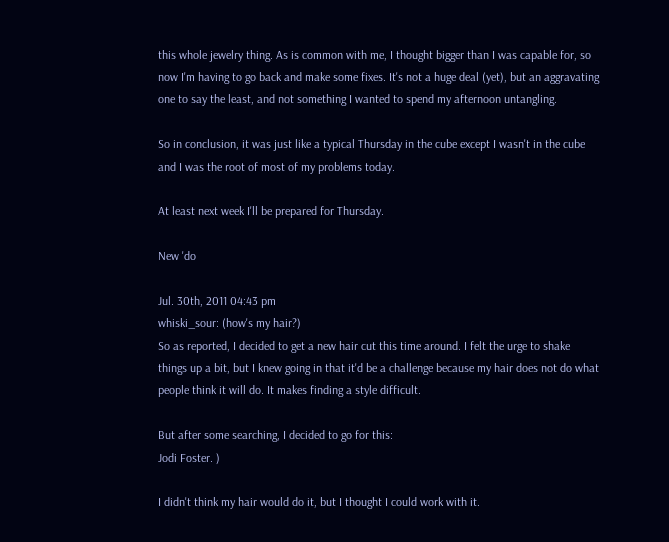this whole jewelry thing. As is common with me, I thought bigger than I was capable for, so now I'm having to go back and make some fixes. It's not a huge deal (yet), but an aggravating one to say the least, and not something I wanted to spend my afternoon untangling.

So in conclusion, it was just like a typical Thursday in the cube except I wasn't in the cube and I was the root of most of my problems today.

At least next week I'll be prepared for Thursday.

New 'do

Jul. 30th, 2011 04:43 pm
whiski_sour: (how's my hair?)
So as reported, I decided to get a new hair cut this time around. I felt the urge to shake things up a bit, but I knew going in that it'd be a challenge because my hair does not do what people think it will do. It makes finding a style difficult.

But after some searching, I decided to go for this:
Jodi Foster. )

I didn't think my hair would do it, but I thought I could work with it.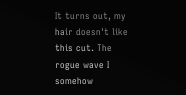It turns out, my hair doesn't like this cut. The rogue wave I somehow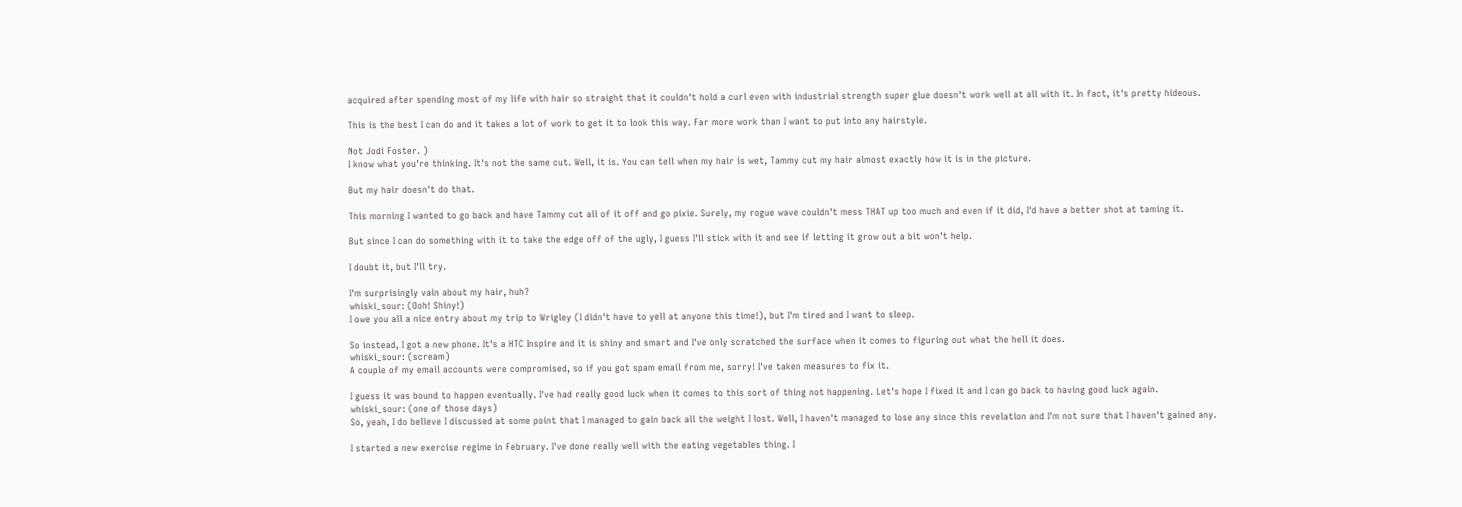acquired after spending most of my life with hair so straight that it couldn't hold a curl even with industrial strength super glue doesn't work well at all with it. In fact, it's pretty hideous.

This is the best I can do and it takes a lot of work to get it to look this way. Far more work than I want to put into any hairstyle.

Not Jodi Foster. )
I know what you're thinking. It's not the same cut. Well, it is. You can tell when my hair is wet, Tammy cut my hair almost exactly how it is in the picture.

But my hair doesn't do that.

This morning I wanted to go back and have Tammy cut all of it off and go pixie. Surely, my rogue wave couldn't mess THAT up too much and even if it did, I'd have a better shot at taming it.

But since I can do something with it to take the edge off of the ugly, I guess I'll stick with it and see if letting it grow out a bit won't help.

I doubt it, but I'll try.

I'm surprisingly vain about my hair, huh?
whiski_sour: (Ooh! Shiny!)
I owe you all a nice entry about my trip to Wrigley (I didn't have to yell at anyone this time!), but I'm tired and I want to sleep.

So instead, I got a new phone. It's a HTC Inspire and it is shiny and smart and I've only scratched the surface when it comes to figuring out what the hell it does.
whiski_sour: (scream)
A couple of my email accounts were compromised, so if you got spam email from me, sorry! I've taken measures to fix it.

I guess it was bound to happen eventually. I've had really good luck when it comes to this sort of thing not happening. Let's hope I fixed it and I can go back to having good luck again.
whiski_sour: (one of those days)
So, yeah, I do believe I discussed at some point that I managed to gain back all the weight I lost. Well, I haven't managed to lose any since this revelation and I'm not sure that I haven't gained any.

I started a new exercise regime in February. I've done really well with the eating vegetables thing. I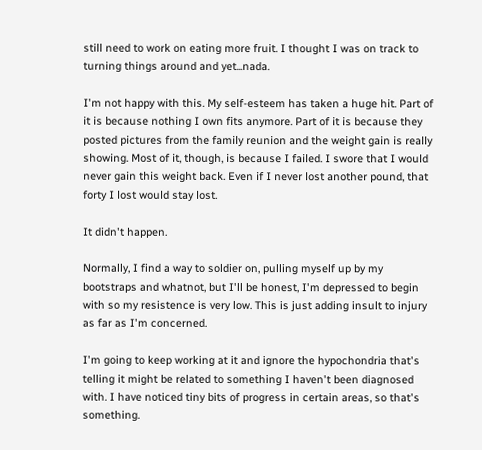still need to work on eating more fruit. I thought I was on track to turning things around and yet...nada.

I'm not happy with this. My self-esteem has taken a huge hit. Part of it is because nothing I own fits anymore. Part of it is because they posted pictures from the family reunion and the weight gain is really showing. Most of it, though, is because I failed. I swore that I would never gain this weight back. Even if I never lost another pound, that forty I lost would stay lost.

It didn't happen.

Normally, I find a way to soldier on, pulling myself up by my bootstraps and whatnot, but I'll be honest, I'm depressed to begin with so my resistence is very low. This is just adding insult to injury as far as I'm concerned.

I'm going to keep working at it and ignore the hypochondria that's telling it might be related to something I haven't been diagnosed with. I have noticed tiny bits of progress in certain areas, so that's something.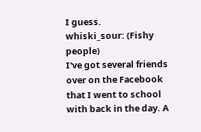I guess.
whiski_sour: (Fishy people)
I've got several friends over on the Facebook that I went to school with back in the day. A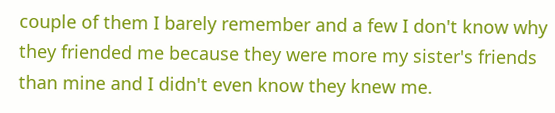couple of them I barely remember and a few I don't know why they friended me because they were more my sister's friends than mine and I didn't even know they knew me.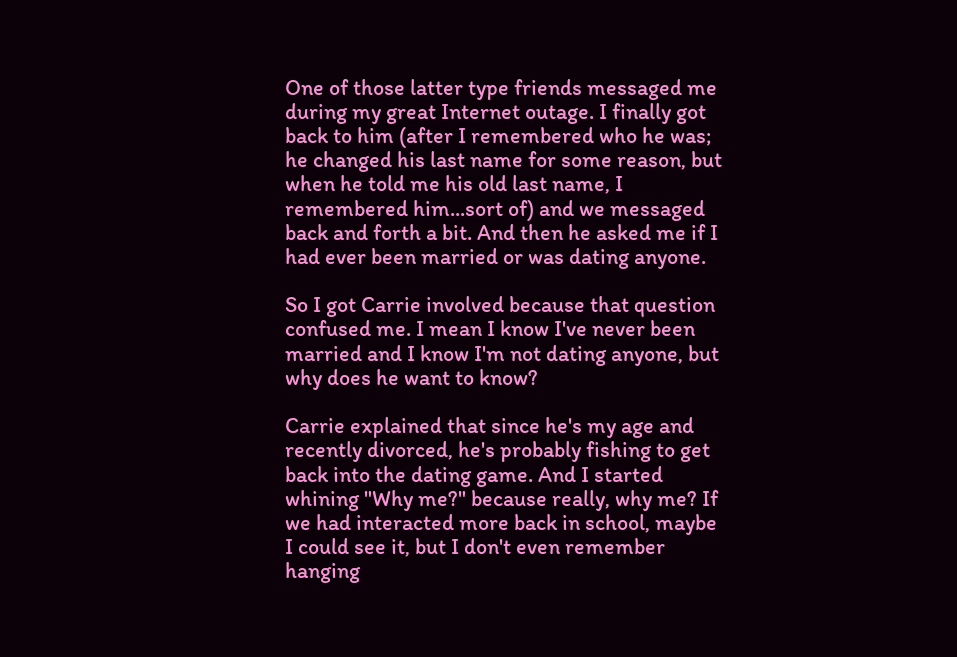One of those latter type friends messaged me during my great Internet outage. I finally got back to him (after I remembered who he was; he changed his last name for some reason, but when he told me his old last name, I remembered him...sort of) and we messaged back and forth a bit. And then he asked me if I had ever been married or was dating anyone.

So I got Carrie involved because that question confused me. I mean I know I've never been married and I know I'm not dating anyone, but why does he want to know?

Carrie explained that since he's my age and recently divorced, he's probably fishing to get back into the dating game. And I started whining "Why me?" because really, why me? If we had interacted more back in school, maybe I could see it, but I don't even remember hanging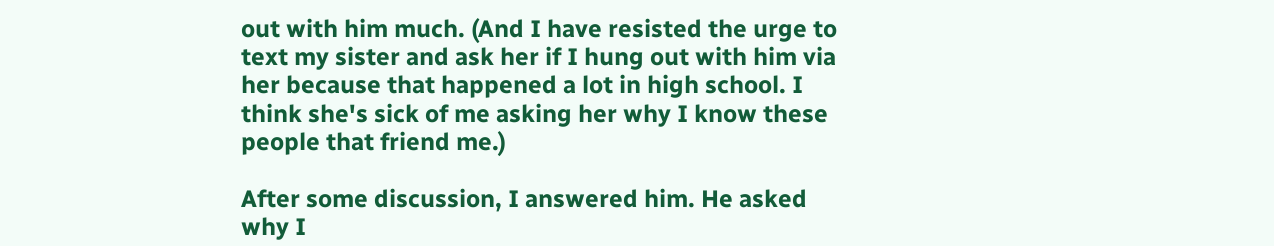out with him much. (And I have resisted the urge to text my sister and ask her if I hung out with him via her because that happened a lot in high school. I think she's sick of me asking her why I know these people that friend me.)

After some discussion, I answered him. He asked why I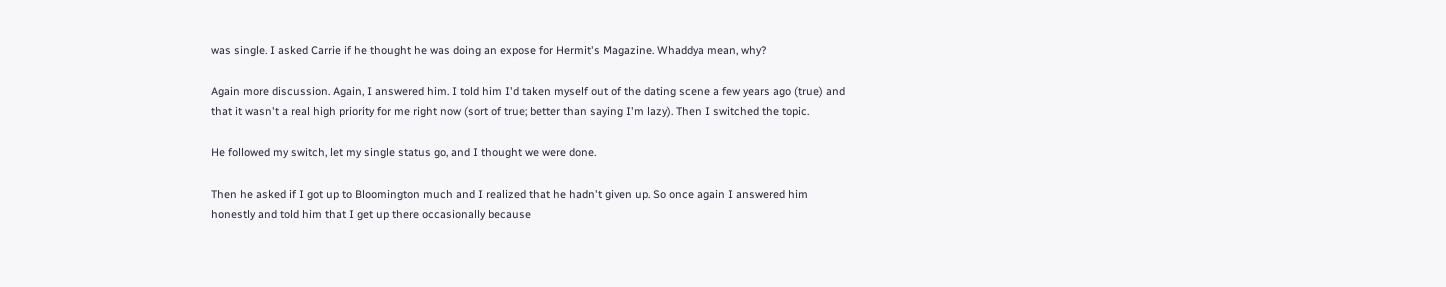was single. I asked Carrie if he thought he was doing an expose for Hermit's Magazine. Whaddya mean, why?

Again more discussion. Again, I answered him. I told him I'd taken myself out of the dating scene a few years ago (true) and that it wasn't a real high priority for me right now (sort of true; better than saying I'm lazy). Then I switched the topic.

He followed my switch, let my single status go, and I thought we were done.

Then he asked if I got up to Bloomington much and I realized that he hadn't given up. So once again I answered him honestly and told him that I get up there occasionally because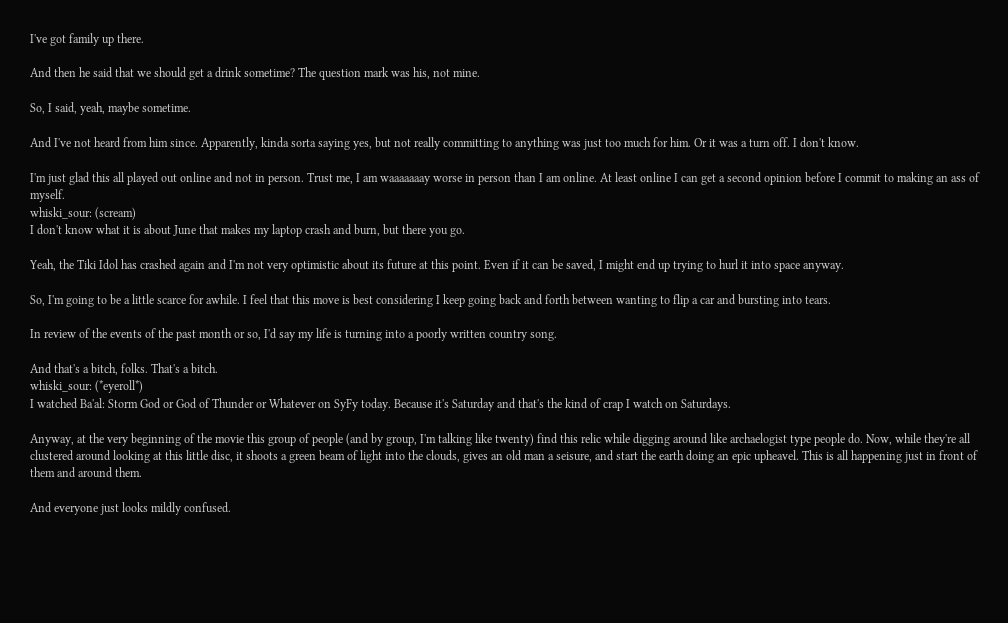I've got family up there.

And then he said that we should get a drink sometime? The question mark was his, not mine.

So, I said, yeah, maybe sometime.

And I've not heard from him since. Apparently, kinda sorta saying yes, but not really committing to anything was just too much for him. Or it was a turn off. I don't know.

I'm just glad this all played out online and not in person. Trust me, I am waaaaaaay worse in person than I am online. At least online I can get a second opinion before I commit to making an ass of myself.
whiski_sour: (scream)
I don't know what it is about June that makes my laptop crash and burn, but there you go.

Yeah, the Tiki Idol has crashed again and I'm not very optimistic about its future at this point. Even if it can be saved, I might end up trying to hurl it into space anyway.

So, I'm going to be a little scarce for awhile. I feel that this move is best considering I keep going back and forth between wanting to flip a car and bursting into tears.

In review of the events of the past month or so, I'd say my life is turning into a poorly written country song.

And that's a bitch, folks. That's a bitch.
whiski_sour: (*eyeroll*)
I watched Ba'al: Storm God or God of Thunder or Whatever on SyFy today. Because it's Saturday and that's the kind of crap I watch on Saturdays.

Anyway, at the very beginning of the movie this group of people (and by group, I'm talking like twenty) find this relic while digging around like archaelogist type people do. Now, while they're all clustered around looking at this little disc, it shoots a green beam of light into the clouds, gives an old man a seisure, and start the earth doing an epic upheavel. This is all happening just in front of them and around them.

And everyone just looks mildly confused.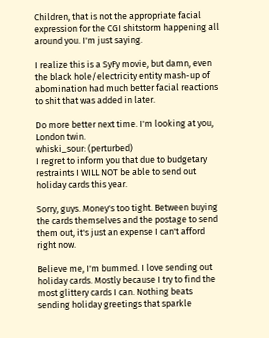Children, that is not the appropriate facial expression for the CGI shitstorm happening all around you. I'm just saying.

I realize this is a SyFy movie, but damn, even the black hole/electricity entity mash-up of abomination had much better facial reactions to shit that was added in later.

Do more better next time. I'm looking at you, London twin.
whiski_sour: (perturbed)
I regret to inform you that due to budgetary restraints I WILL NOT be able to send out holiday cards this year.

Sorry, guys. Money's too tight. Between buying the cards themselves and the postage to send them out, it's just an expense I can't afford right now.

Believe me, I'm bummed. I love sending out holiday cards. Mostly because I try to find the most glittery cards I can. Nothing beats sending holiday greetings that sparkle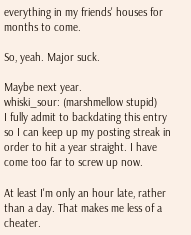everything in my friends' houses for months to come.

So, yeah. Major suck.

Maybe next year.
whiski_sour: (marshmellow stupid)
I fully admit to backdating this entry so I can keep up my posting streak in order to hit a year straight. I have come too far to screw up now.

At least I'm only an hour late, rather than a day. That makes me less of a cheater.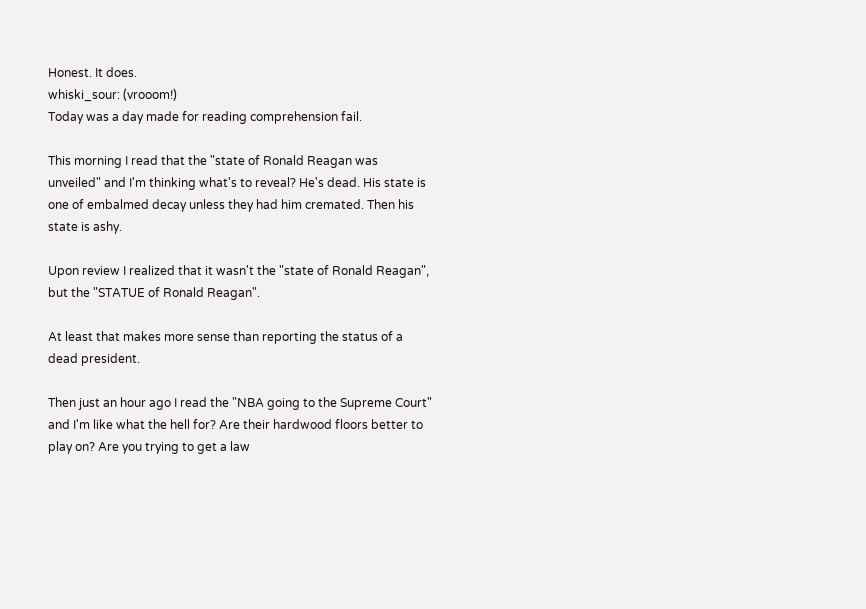Honest. It does.
whiski_sour: (vrooom!)
Today was a day made for reading comprehension fail.

This morning I read that the "state of Ronald Reagan was unveiled" and I'm thinking what's to reveal? He's dead. His state is one of embalmed decay unless they had him cremated. Then his state is ashy.

Upon review I realized that it wasn't the "state of Ronald Reagan", but the "STATUE of Ronald Reagan".

At least that makes more sense than reporting the status of a dead president.

Then just an hour ago I read the "NBA going to the Supreme Court" and I'm like what the hell for? Are their hardwood floors better to play on? Are you trying to get a law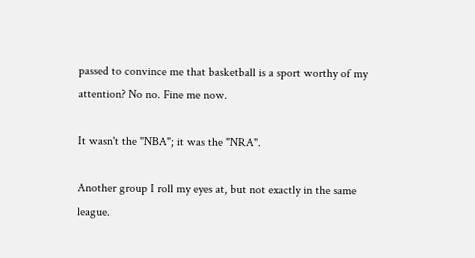passed to convince me that basketball is a sport worthy of my attention? No no. Fine me now.

It wasn't the "NBA"; it was the "NRA".

Another group I roll my eyes at, but not exactly in the same league.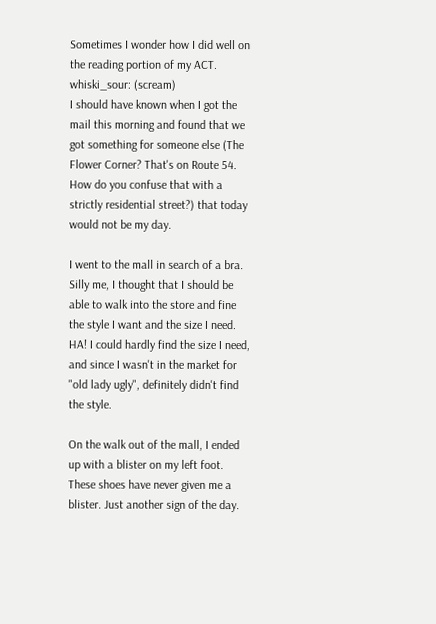Sometimes I wonder how I did well on the reading portion of my ACT.
whiski_sour: (scream)
I should have known when I got the mail this morning and found that we got something for someone else (The Flower Corner? That's on Route 54. How do you confuse that with a strictly residential street?) that today would not be my day.

I went to the mall in search of a bra. Silly me, I thought that I should be able to walk into the store and fine the style I want and the size I need. HA! I could hardly find the size I need, and since I wasn't in the market for "old lady ugly", definitely didn't find the style.

On the walk out of the mall, I ended up with a blister on my left foot. These shoes have never given me a blister. Just another sign of the day.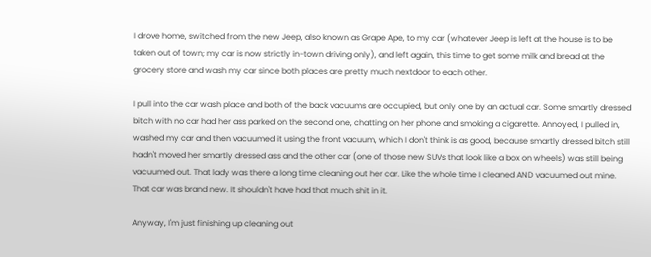I drove home, switched from the new Jeep, also known as Grape Ape, to my car (whatever Jeep is left at the house is to be taken out of town; my car is now strictly in-town driving only), and left again, this time to get some milk and bread at the grocery store and wash my car since both places are pretty much nextdoor to each other.

I pull into the car wash place and both of the back vacuums are occupied, but only one by an actual car. Some smartly dressed bitch with no car had her ass parked on the second one, chatting on her phone and smoking a cigarette. Annoyed, I pulled in, washed my car and then vacuumed it using the front vacuum, which I don't think is as good, because smartly dressed bitch still hadn't moved her smartly dressed ass and the other car (one of those new SUVs that look like a box on wheels) was still being vacuumed out. That lady was there a long time cleaning out her car. Like the whole time I cleaned AND vacuumed out mine. That car was brand new. It shouldn't have had that much shit in it.

Anyway, I'm just finishing up cleaning out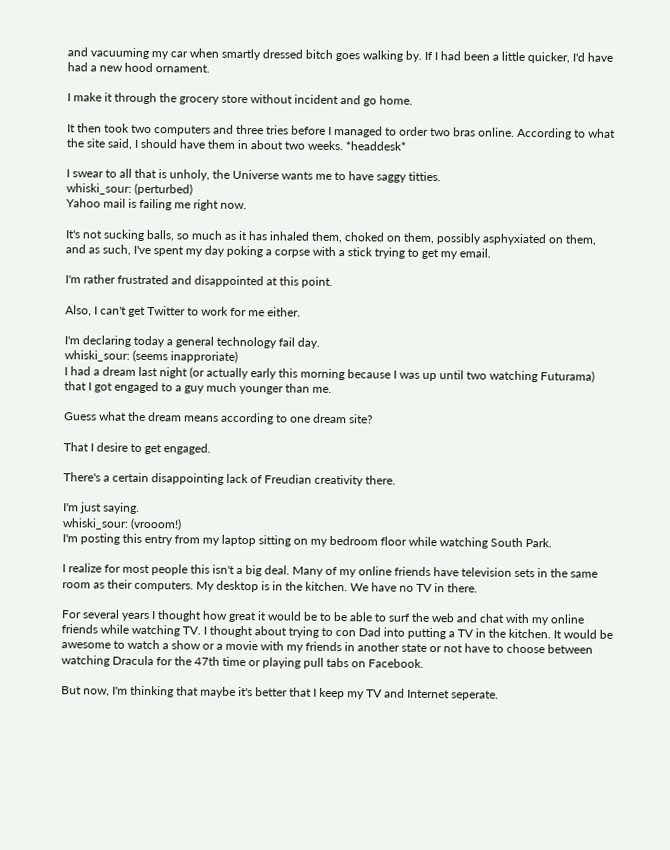and vacuuming my car when smartly dressed bitch goes walking by. If I had been a little quicker, I'd have had a new hood ornament.

I make it through the grocery store without incident and go home.

It then took two computers and three tries before I managed to order two bras online. According to what the site said, I should have them in about two weeks. *headdesk*

I swear to all that is unholy, the Universe wants me to have saggy titties.
whiski_sour: (perturbed)
Yahoo mail is failing me right now.

It's not sucking balls, so much as it has inhaled them, choked on them, possibly asphyxiated on them, and as such, I've spent my day poking a corpse with a stick trying to get my email.

I'm rather frustrated and disappointed at this point.

Also, I can't get Twitter to work for me either.

I'm declaring today a general technology fail day.
whiski_sour: (seems inapproriate)
I had a dream last night (or actually early this morning because I was up until two watching Futurama) that I got engaged to a guy much younger than me.

Guess what the dream means according to one dream site?

That I desire to get engaged.

There's a certain disappointing lack of Freudian creativity there.

I'm just saying.
whiski_sour: (vrooom!)
I'm posting this entry from my laptop sitting on my bedroom floor while watching South Park.

I realize for most people this isn't a big deal. Many of my online friends have television sets in the same room as their computers. My desktop is in the kitchen. We have no TV in there.

For several years I thought how great it would be to be able to surf the web and chat with my online friends while watching TV. I thought about trying to con Dad into putting a TV in the kitchen. It would be awesome to watch a show or a movie with my friends in another state or not have to choose between watching Dracula for the 47th time or playing pull tabs on Facebook.

But now, I'm thinking that maybe it's better that I keep my TV and Internet seperate.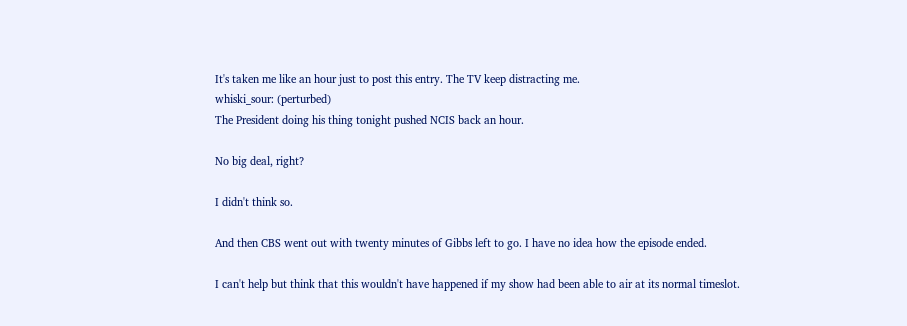It's taken me like an hour just to post this entry. The TV keep distracting me.
whiski_sour: (perturbed)
The President doing his thing tonight pushed NCIS back an hour.

No big deal, right?

I didn't think so.

And then CBS went out with twenty minutes of Gibbs left to go. I have no idea how the episode ended.

I can't help but think that this wouldn't have happened if my show had been able to air at its normal timeslot.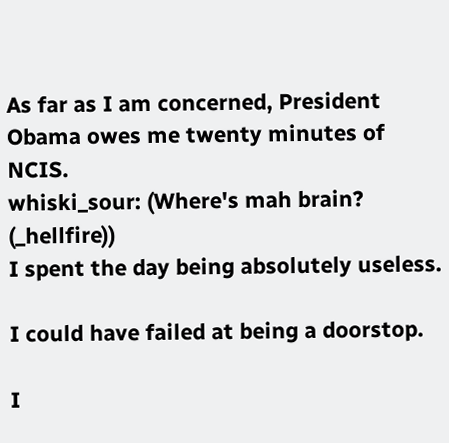As far as I am concerned, President Obama owes me twenty minutes of NCIS.
whiski_sour: (Where's mah brain? (_hellfire))
I spent the day being absolutely useless.

I could have failed at being a doorstop.

I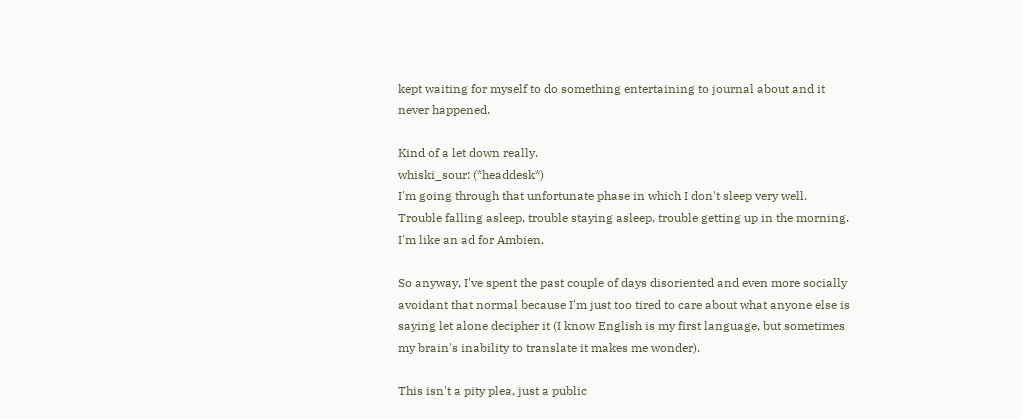kept waiting for myself to do something entertaining to journal about and it never happened.

Kind of a let down really.
whiski_sour: (*headdesk*)
I'm going through that unfortunate phase in which I don't sleep very well. Trouble falling asleep, trouble staying asleep, trouble getting up in the morning. I'm like an ad for Ambien.

So anyway, I've spent the past couple of days disoriented and even more socially avoidant that normal because I'm just too tired to care about what anyone else is saying let alone decipher it (I know English is my first language, but sometimes my brain's inability to translate it makes me wonder).

This isn't a pity plea, just a public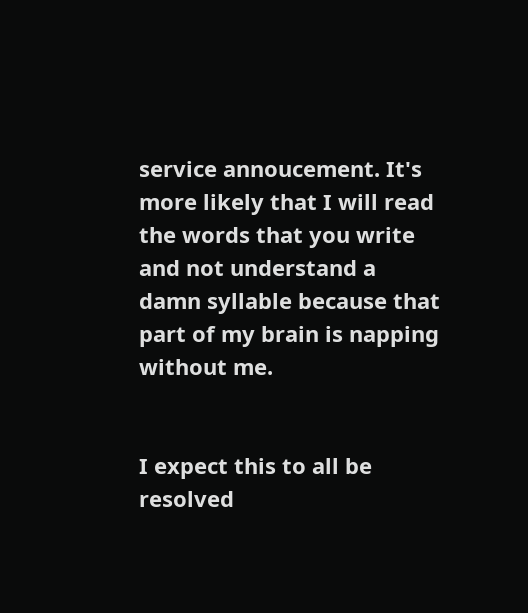service annoucement. It's more likely that I will read the words that you write and not understand a damn syllable because that part of my brain is napping without me.


I expect this to all be resolved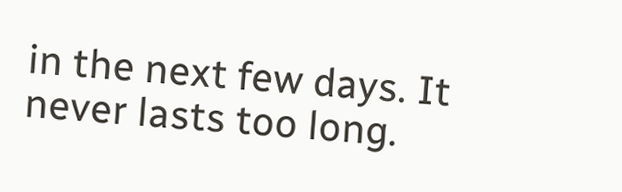in the next few days. It never lasts too long.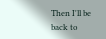Then I'll be back to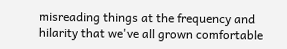misreading things at the frequency and hilarity that we've all grown comfortable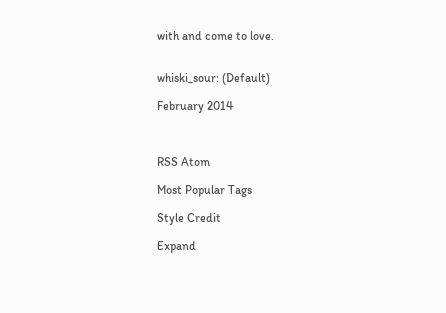with and come to love.


whiski_sour: (Default)

February 2014



RSS Atom

Most Popular Tags

Style Credit

Expand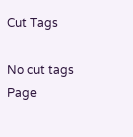Cut Tags

No cut tags
Page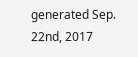generated Sep. 22nd, 2017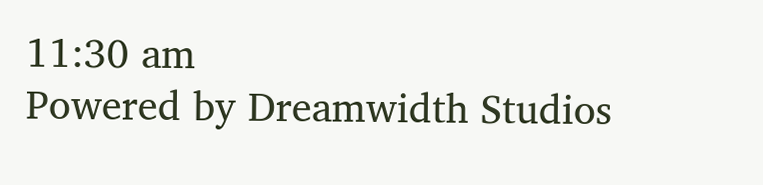11:30 am
Powered by Dreamwidth Studios